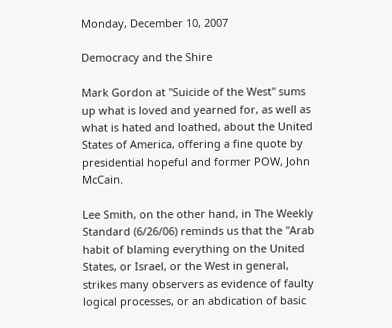Monday, December 10, 2007

Democracy and the Shire

Mark Gordon at "Suicide of the West" sums up what is loved and yearned for, as well as what is hated and loathed, about the United States of America, offering a fine quote by presidential hopeful and former POW, John McCain.

Lee Smith, on the other hand, in The Weekly Standard (6/26/06) reminds us that the "Arab habit of blaming everything on the United States, or Israel, or the West in general, strikes many observers as evidence of faulty logical processes, or an abdication of basic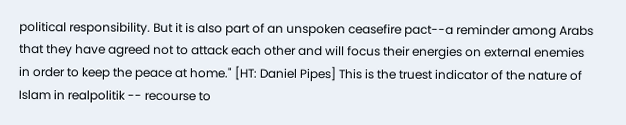political responsibility. But it is also part of an unspoken ceasefire pact--a reminder among Arabs that they have agreed not to attack each other and will focus their energies on external enemies in order to keep the peace at home." [HT: Daniel Pipes] This is the truest indicator of the nature of Islam in realpolitik -- recourse to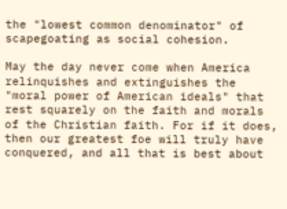the "lowest common denominator" of scapegoating as social cohesion.

May the day never come when America relinquishes and extinguishes the "moral power of American ideals" that rest squarely on the faith and morals of the Christian faith. For if it does, then our greatest foe will truly have conquered, and all that is best about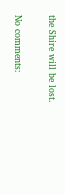the Shire will be lost.

No comments: